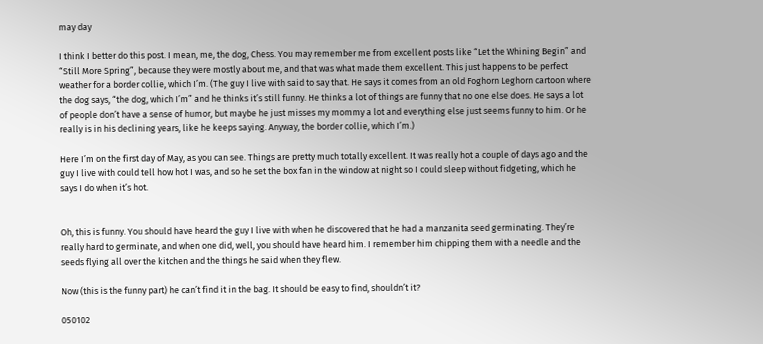may day

I think I better do this post. I mean, me, the dog, Chess. You may remember me from excellent posts like “Let the Whining Begin” and “Still More Spring”, because they were mostly about me, and that was what made them excellent. This just happens to be perfect weather for a border collie, which I’m. (The guy I live with said to say that. He says it comes from an old Foghorn Leghorn cartoon where the dog says, “the dog, which I’m” and he thinks it’s still funny. He thinks a lot of things are funny that no one else does. He says a lot of people don’t have a sense of humor, but maybe he just misses my mommy a lot and everything else just seems funny to him. Or he really is in his declining years, like he keeps saying. Anyway, the border collie, which I’m.)

Here I’m on the first day of May, as you can see. Things are pretty much totally excellent. It was really hot a couple of days ago and the guy I live with could tell how hot I was, and so he set the box fan in the window at night so I could sleep without fidgeting, which he says I do when it’s hot.


Oh, this is funny. You should have heard the guy I live with when he discovered that he had a manzanita seed germinating. They’re really hard to germinate, and when one did, well, you should have heard him. I remember him chipping them with a needle and the seeds flying all over the kitchen and the things he said when they flew.

Now (this is the funny part) he can’t find it in the bag. It should be easy to find, shouldn’t it?

050102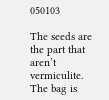050103

The seeds are the part that aren’t vermiculite. The bag is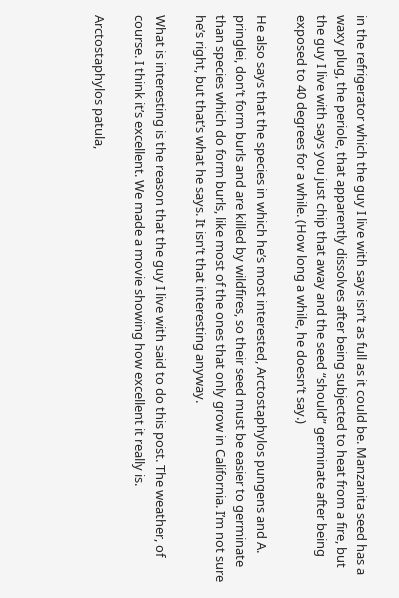in the refrigerator which the guy I live with says isn’t as full as it could be. Manzanita seed has a waxy plug, the periole, that apparently dissolves after being subjected to heat from a fire, but the guy I live with says you just chip that away and the seed “should” germinate after being exposed to 40 degrees for a while. (How long a while, he doesn’t say.)

He also says that the species in which he’s most interested, Arctostaphylos pungens and A. pringlei, don’t form burls and are killed by wildfires, so their seed must be easier to germinate than species which do form burls, like most of the ones that only grow in California. I’m not sure he’s right, but that’s what he says. It isn’t that interesting anyway.

What is interesting is the reason that the guy I live with said to do this post. The weather, of course. I think it’s excellent. We made a movie showing how excellent it really is.

Arctostaphylos patula,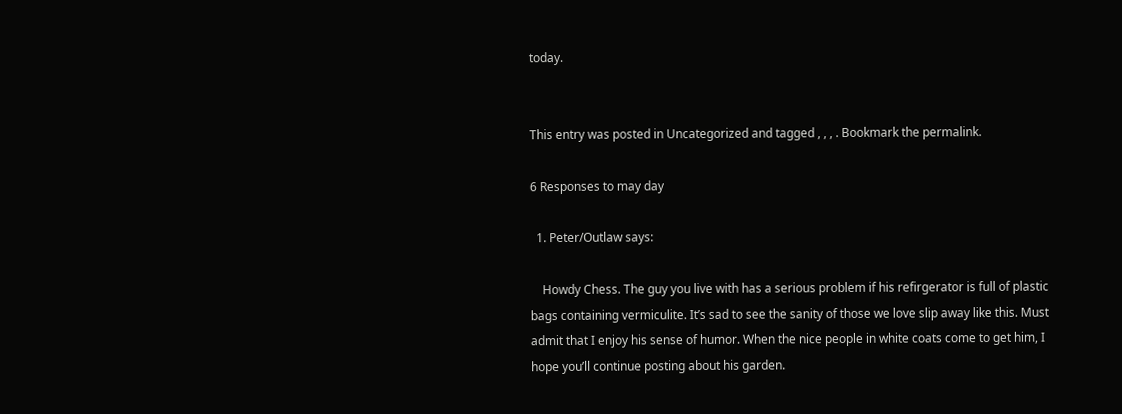today.


This entry was posted in Uncategorized and tagged , , , . Bookmark the permalink.

6 Responses to may day

  1. Peter/Outlaw says:

    Howdy Chess. The guy you live with has a serious problem if his refirgerator is full of plastic bags containing vermiculite. It’s sad to see the sanity of those we love slip away like this. Must admit that I enjoy his sense of humor. When the nice people in white coats come to get him, I hope you’ll continue posting about his garden.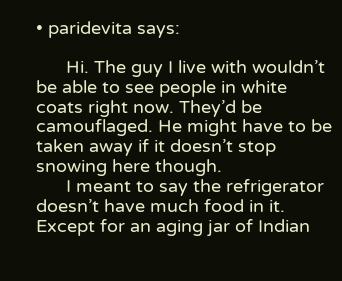• paridevita says:

      Hi. The guy I live with wouldn’t be able to see people in white coats right now. They’d be camouflaged. He might have to be taken away if it doesn’t stop snowing here though.
      I meant to say the refrigerator doesn’t have much food in it. Except for an aging jar of Indian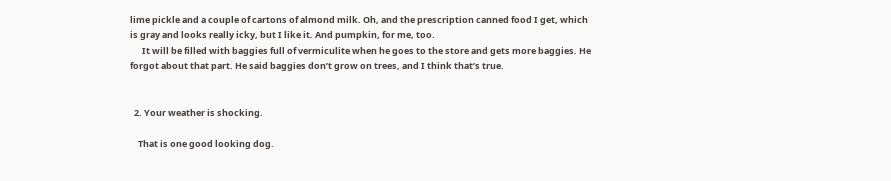lime pickle and a couple of cartons of almond milk. Oh, and the prescription canned food I get, which is gray and looks really icky, but I like it. And pumpkin, for me, too.
      It will be filled with baggies full of vermiculite when he goes to the store and gets more baggies. He forgot about that part. He said baggies don’t grow on trees, and I think that’s true.


  2. Your weather is shocking.

    That is one good looking dog.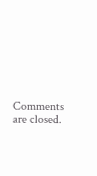Comments are closed.